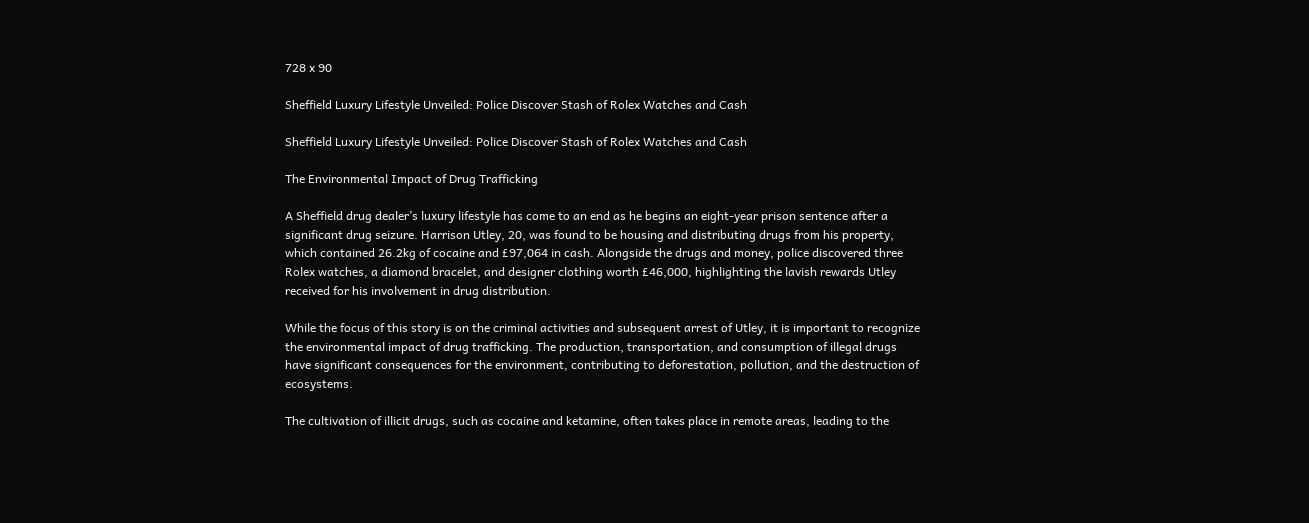728 x 90

Sheffield Luxury Lifestyle Unveiled: Police Discover Stash of Rolex Watches and Cash

Sheffield Luxury Lifestyle Unveiled: Police Discover Stash of Rolex Watches and Cash

The Environmental Impact of Drug Trafficking

A Sheffield drug dealer’s luxury lifestyle has come to an end as he begins an eight-year prison sentence after a significant drug seizure. Harrison Utley, 20, was found to be housing and distributing drugs from his property, which contained 26.2kg of cocaine and £97,064 in cash. Alongside the drugs and money, police discovered three Rolex watches, a diamond bracelet, and designer clothing worth £46,000, highlighting the lavish rewards Utley received for his involvement in drug distribution.

While the focus of this story is on the criminal activities and subsequent arrest of Utley, it is important to recognize the environmental impact of drug trafficking. The production, transportation, and consumption of illegal drugs have significant consequences for the environment, contributing to deforestation, pollution, and the destruction of ecosystems.

The cultivation of illicit drugs, such as cocaine and ketamine, often takes place in remote areas, leading to the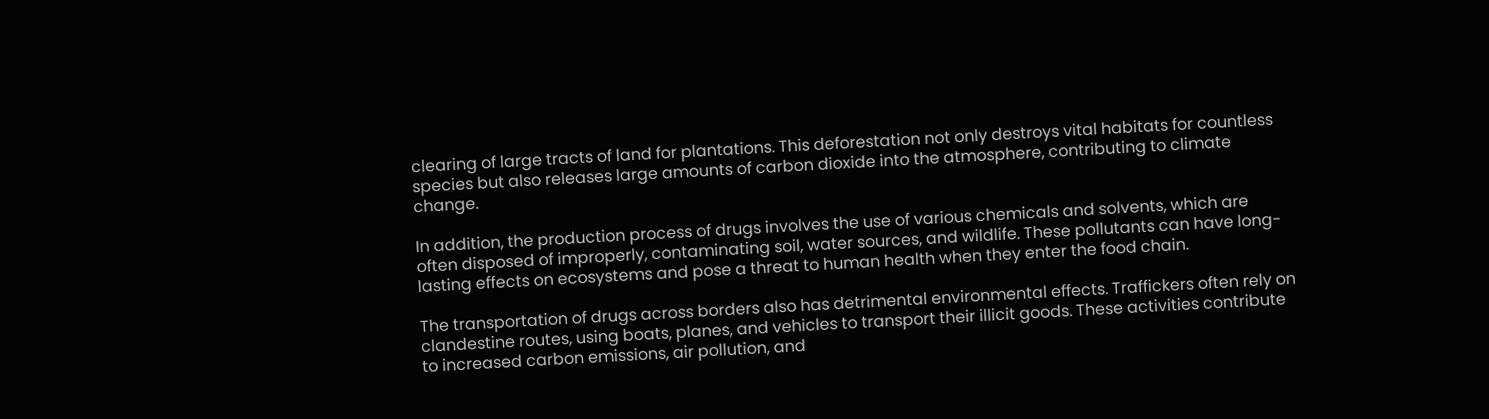clearing of large tracts of land for plantations. This deforestation not only destroys vital habitats for countless species but also releases large amounts of carbon dioxide into the atmosphere, contributing to climate change.

In addition, the production process of drugs involves the use of various chemicals and solvents, which are often disposed of improperly, contaminating soil, water sources, and wildlife. These pollutants can have long-lasting effects on ecosystems and pose a threat to human health when they enter the food chain.

The transportation of drugs across borders also has detrimental environmental effects. Traffickers often rely on clandestine routes, using boats, planes, and vehicles to transport their illicit goods. These activities contribute to increased carbon emissions, air pollution, and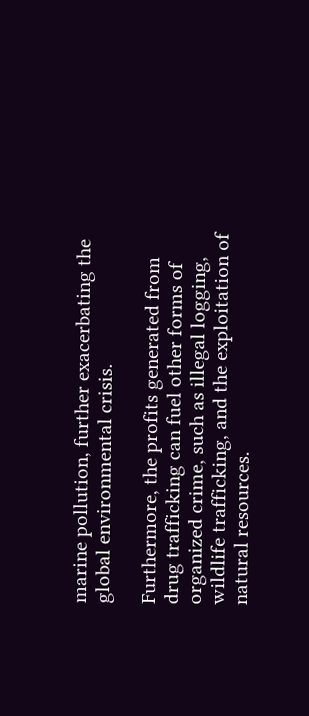marine pollution, further exacerbating the global environmental crisis.

Furthermore, the profits generated from drug trafficking can fuel other forms of organized crime, such as illegal logging, wildlife trafficking, and the exploitation of natural resources.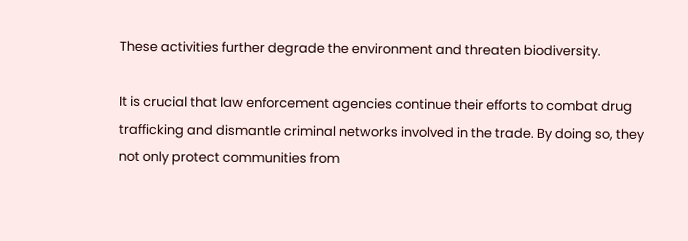These activities further degrade the environment and threaten biodiversity.

It is crucial that law enforcement agencies continue their efforts to combat drug trafficking and dismantle criminal networks involved in the trade. By doing so, they not only protect communities from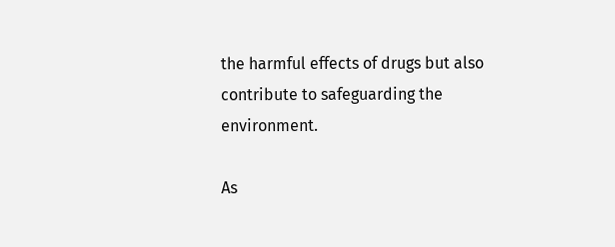the harmful effects of drugs but also contribute to safeguarding the environment.

As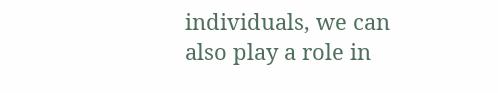individuals, we can also play a role in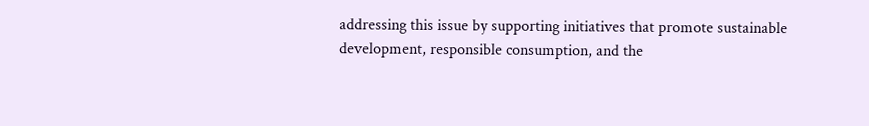addressing this issue by supporting initiatives that promote sustainable development, responsible consumption, and the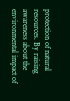protection of natural resources. By raising awareness about the environmental impact of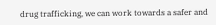drug trafficking, we can work towards a safer and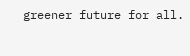greener future for all.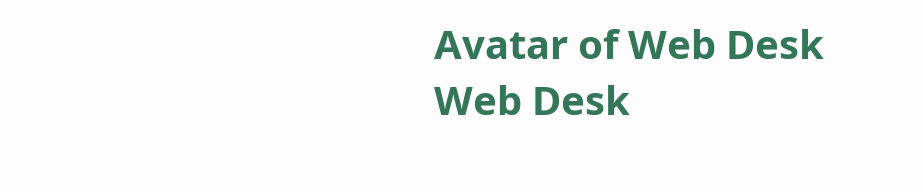Avatar of Web Desk
Web Desk